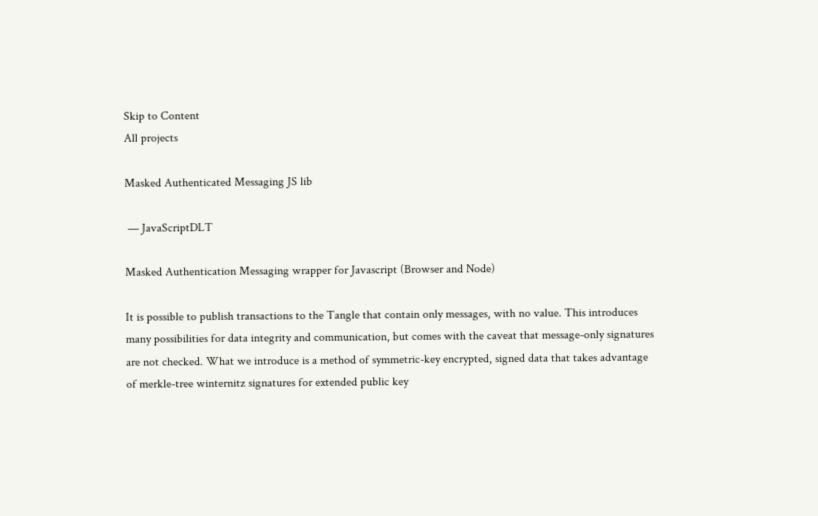Skip to Content
All projects

Masked Authenticated Messaging JS lib

 — JavaScriptDLT

Masked Authentication Messaging wrapper for Javascript (Browser and Node)

It is possible to publish transactions to the Tangle that contain only messages, with no value. This introduces many possibilities for data integrity and communication, but comes with the caveat that message-only signatures are not checked. What we introduce is a method of symmetric-key encrypted, signed data that takes advantage of merkle-tree winternitz signatures for extended public key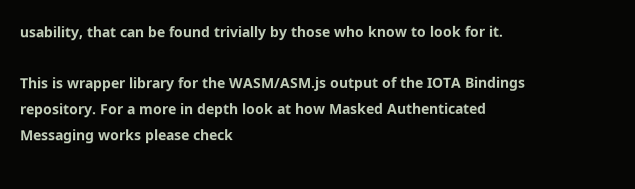usability, that can be found trivially by those who know to look for it.

This is wrapper library for the WASM/ASM.js output of the IOTA Bindings repository. For a more in depth look at how Masked Authenticated Messaging works please check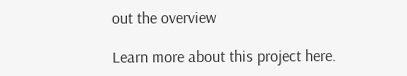out the overview

Learn more about this project here.